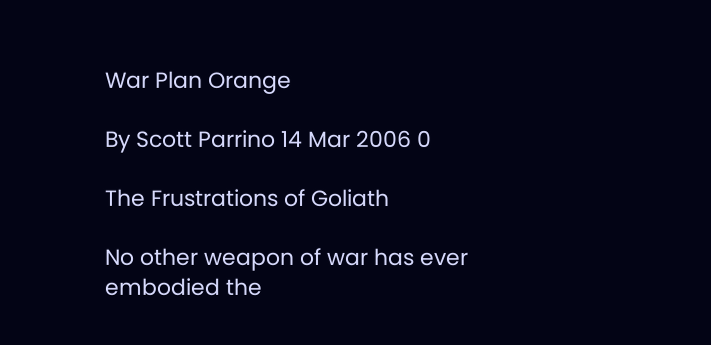War Plan Orange

By Scott Parrino 14 Mar 2006 0

The Frustrations of Goliath

No other weapon of war has ever embodied the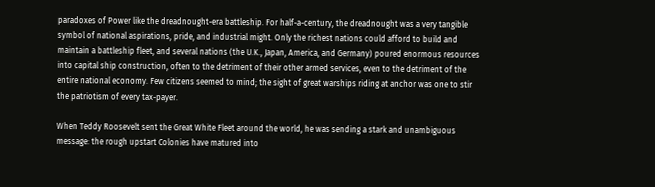paradoxes of Power like the dreadnought-era battleship. For half-a-century, the dreadnought was a very tangible symbol of national aspirations, pride, and industrial might. Only the richest nations could afford to build and maintain a battleship fleet, and several nations (the U.K., Japan, America, and Germany) poured enormous resources into capital ship construction, often to the detriment of their other armed services, even to the detriment of the entire national economy. Few citizens seemed to mind; the sight of great warships riding at anchor was one to stir the patriotism of every tax-payer.

When Teddy Roosevelt sent the Great White Fleet around the world, he was sending a stark and unambiguous message: the rough upstart Colonies have matured into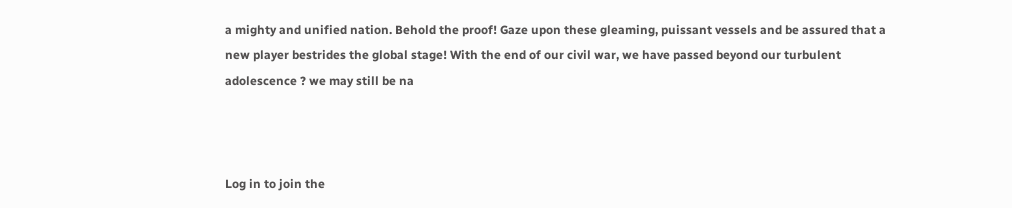a mighty and unified nation. Behold the proof! Gaze upon these gleaming, puissant vessels and be assured that a new player bestrides the global stage! With the end of our civil war, we have passed beyond our turbulent adolescence ? we may still be na



Log in to join the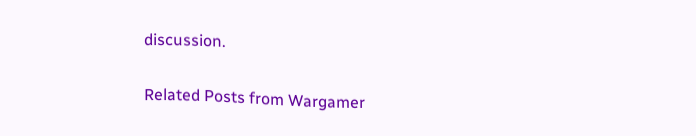discussion.

Related Posts from Wargamer